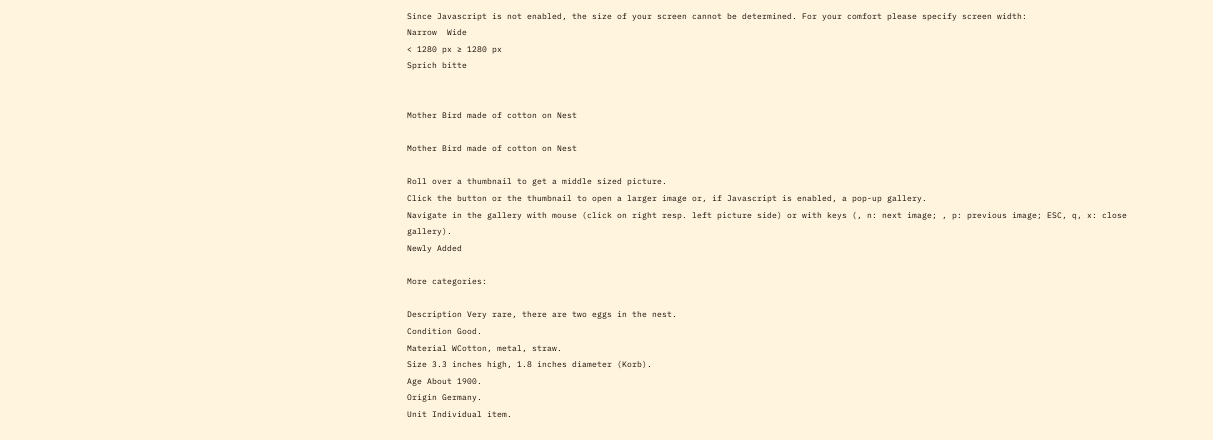Since Javascript is not enabled, the size of your screen cannot be determined. For your comfort please specify screen width:
Narrow  Wide
< 1280 px ≥ 1280 px
Sprich bitte


Mother Bird made of cotton on Nest

Mother Bird made of cotton on Nest

Roll over a thumbnail to get a middle sized picture.
Click the button or the thumbnail to open a larger image or, if Javascript is enabled, a pop-up gallery.
Navigate in the gallery with mouse (click on right resp. left picture side) or with keys (, n: next image; , p: previous image; ESC, q, x: close gallery).
Newly Added

More categories:

Description Very rare, there are two eggs in the nest.
Condition Good.
Material WCotton, metal, straw.
Size 3.3 inches high, 1.8 inches diameter (Korb).
Age About 1900.
Origin Germany.
Unit Individual item.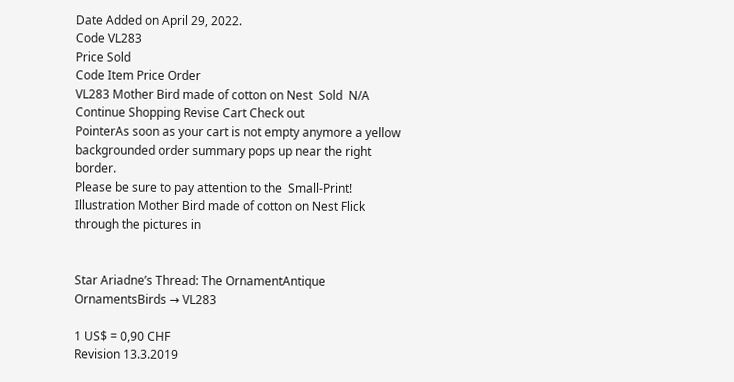Date Added on April 29, 2022.
Code VL283
Price Sold
Code Item Price Order
VL283 Mother Bird made of cotton on Nest  Sold  N/A
Continue Shopping Revise Cart Check out
PointerAs soon as your cart is not empty anymore a yellow backgrounded order summary pops up near the right border.
Please be sure to pay attention to the  Small-Print!
Illustration Mother Bird made of cotton on Nest Flick through the pictures in


Star Ariadne’s Thread: The OrnamentAntique OrnamentsBirds → VL283

1 US$ = 0,90 CHF
Revision 13.3.2019